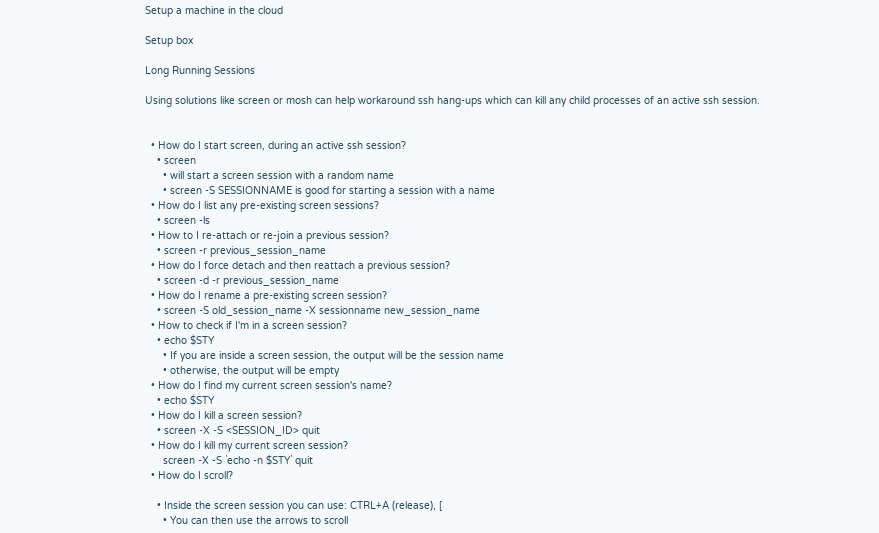Setup a machine in the cloud

Setup box

Long Running Sessions

Using solutions like screen or mosh can help workaround ssh hang-ups which can kill any child processes of an active ssh session.


  • How do I start screen, during an active ssh session?
    • screen
      • will start a screen session with a random name
      • screen -S SESSIONNAME is good for starting a session with a name
  • How do I list any pre-existing screen sessions?
    • screen -ls
  • How to I re-attach or re-join a previous session?
    • screen -r previous_session_name
  • How do I force detach and then reattach a previous session?
    • screen -d -r previous_session_name
  • How do I rename a pre-existing screen session?
    • screen -S old_session_name -X sessionname new_session_name
  • How to check if I'm in a screen session?
    • echo $STY
      • If you are inside a screen session, the output will be the session name
      • otherwise, the output will be empty
  • How do I find my current screen session's name?
    • echo $STY
  • How do I kill a screen session?
    • screen -X -S <SESSION_ID> quit
  • How do I kill my current screen session?
      screen -X -S `echo -n $STY` quit
  • How do I scroll?

    • Inside the screen session you can use: CTRL+A (release), [
      • You can then use the arrows to scroll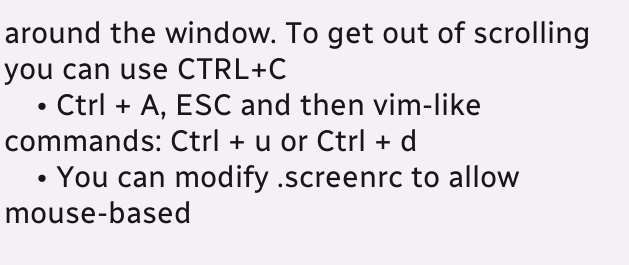around the window. To get out of scrolling you can use CTRL+C
    • Ctrl + A, ESC and then vim-like commands: Ctrl + u or Ctrl + d
    • You can modify .screenrc to allow mouse-based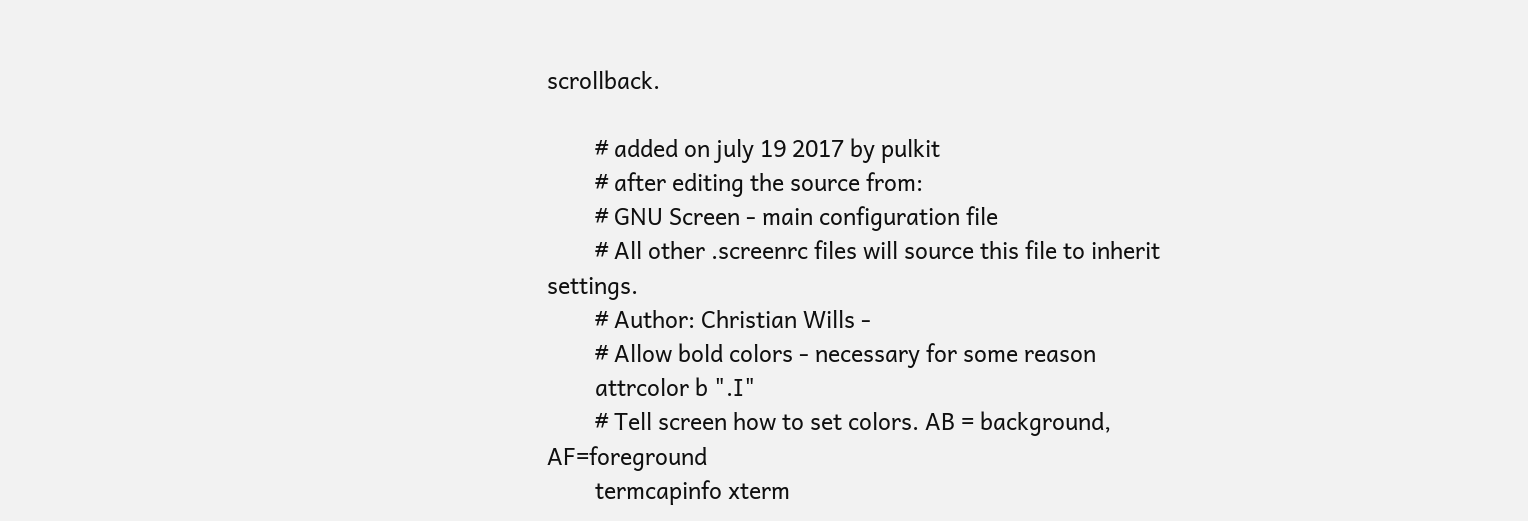scrollback.

        # added on july 19 2017 by pulkit
        # after editing the source from:
        # GNU Screen - main configuration file
        # All other .screenrc files will source this file to inherit settings.
        # Author: Christian Wills -
        # Allow bold colors - necessary for some reason
        attrcolor b ".I"
        # Tell screen how to set colors. AB = background, AF=foreground
        termcapinfo xterm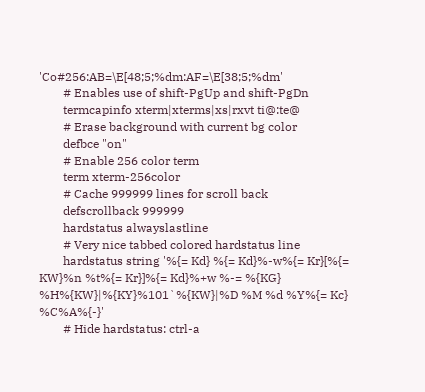'Co#256:AB=\E[48;5;%dm:AF=\E[38;5;%dm'
        # Enables use of shift-PgUp and shift-PgDn
        termcapinfo xterm|xterms|xs|rxvt ti@:te@
        # Erase background with current bg color
        defbce "on"
        # Enable 256 color term
        term xterm-256color
        # Cache 999999 lines for scroll back
        defscrollback 999999
        hardstatus alwayslastline
        # Very nice tabbed colored hardstatus line
        hardstatus string '%{= Kd} %{= Kd}%-w%{= Kr}[%{= KW}%n %t%{= Kr}]%{= Kd}%+w %-= %{KG} %H%{KW}|%{KY}%101`%{KW}|%D %M %d %Y%{= Kc} %C%A%{-}'
        # Hide hardstatus: ctrl-a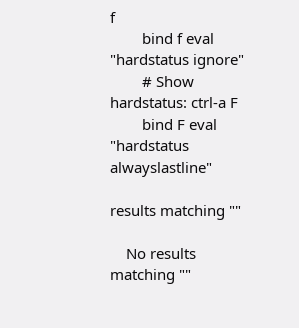f
        bind f eval "hardstatus ignore"
        # Show hardstatus: ctrl-a F
        bind F eval "hardstatus alwayslastline"

results matching ""

    No results matching ""